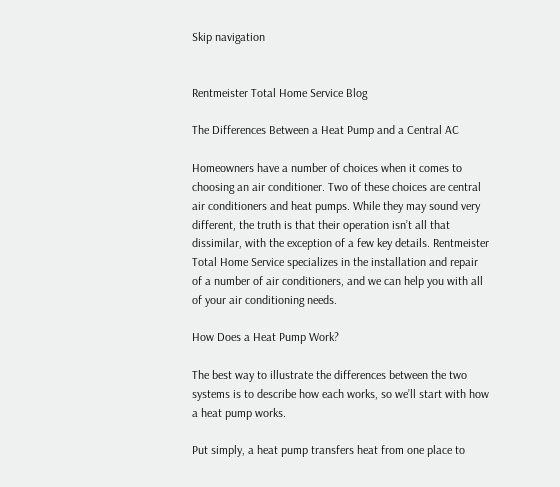Skip navigation


Rentmeister Total Home Service Blog

The Differences Between a Heat Pump and a Central AC

Homeowners have a number of choices when it comes to choosing an air conditioner. Two of these choices are central air conditioners and heat pumps. While they may sound very different, the truth is that their operation isn’t all that dissimilar, with the exception of a few key details. Rentmeister Total Home Service specializes in the installation and repair of a number of air conditioners, and we can help you with all of your air conditioning needs.

How Does a Heat Pump Work?

The best way to illustrate the differences between the two systems is to describe how each works, so we’ll start with how a heat pump works.

Put simply, a heat pump transfers heat from one place to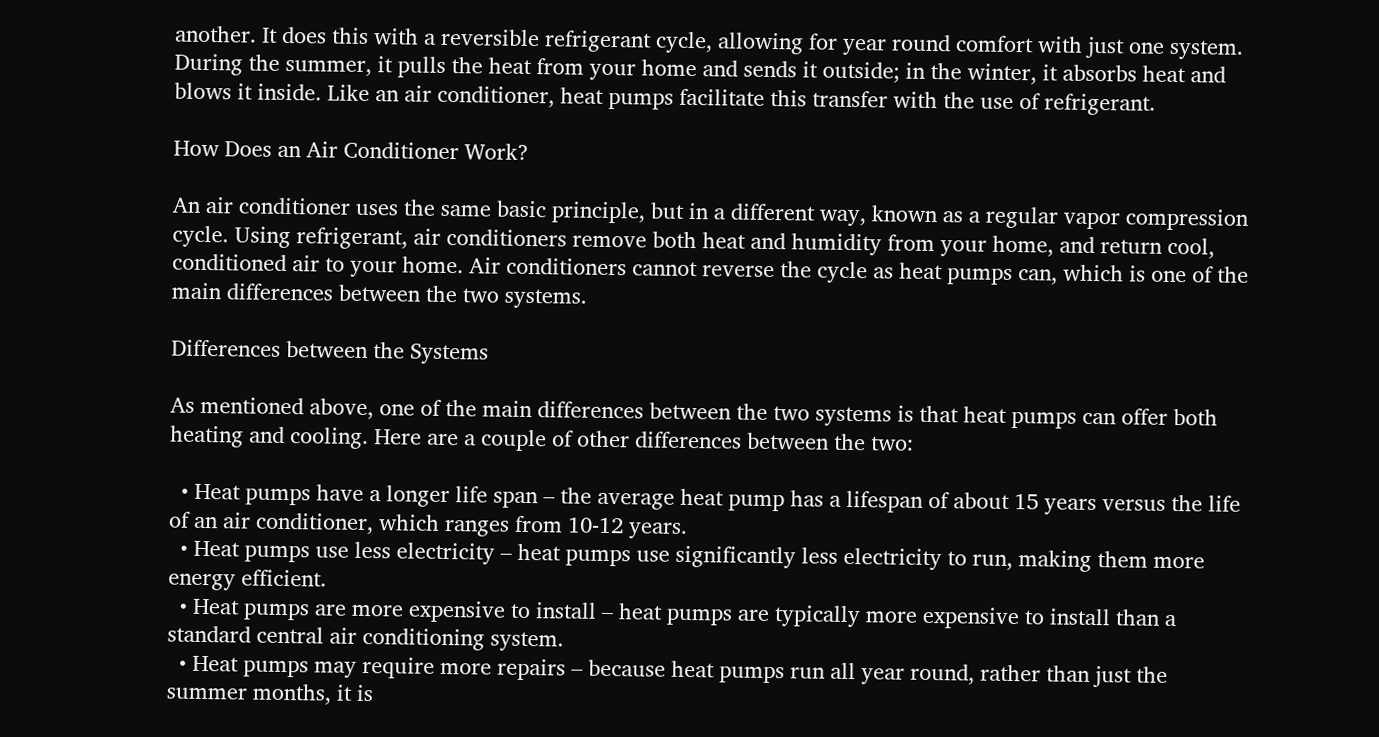another. It does this with a reversible refrigerant cycle, allowing for year round comfort with just one system. During the summer, it pulls the heat from your home and sends it outside; in the winter, it absorbs heat and blows it inside. Like an air conditioner, heat pumps facilitate this transfer with the use of refrigerant.

How Does an Air Conditioner Work?

An air conditioner uses the same basic principle, but in a different way, known as a regular vapor compression cycle. Using refrigerant, air conditioners remove both heat and humidity from your home, and return cool, conditioned air to your home. Air conditioners cannot reverse the cycle as heat pumps can, which is one of the main differences between the two systems.

Differences between the Systems

As mentioned above, one of the main differences between the two systems is that heat pumps can offer both heating and cooling. Here are a couple of other differences between the two:

  • Heat pumps have a longer life span – the average heat pump has a lifespan of about 15 years versus the life of an air conditioner, which ranges from 10-12 years.
  • Heat pumps use less electricity – heat pumps use significantly less electricity to run, making them more energy efficient.
  • Heat pumps are more expensive to install – heat pumps are typically more expensive to install than a standard central air conditioning system.
  • Heat pumps may require more repairs – because heat pumps run all year round, rather than just the summer months, it is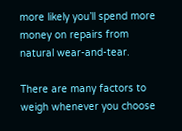more likely you’ll spend more money on repairs from natural wear-and-tear.

There are many factors to weigh whenever you choose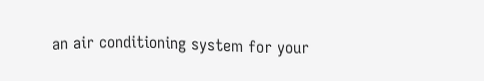an air conditioning system for your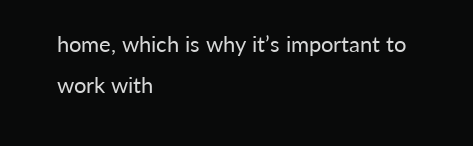home, which is why it’s important to work with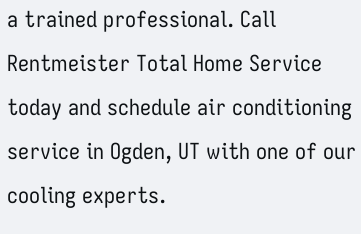a trained professional. Call Rentmeister Total Home Service today and schedule air conditioning service in Ogden, UT with one of our cooling experts.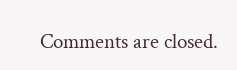Comments are closed.